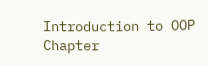Introduction to OOP Chapter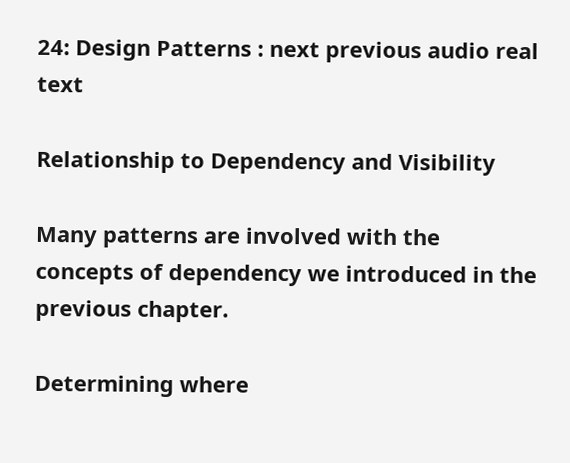24: Design Patterns : next previous audio real text

Relationship to Dependency and Visibility

Many patterns are involved with the concepts of dependency we introduced in the previous chapter.

Determining where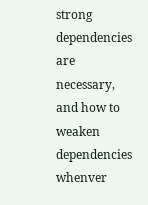strong dependencies are necessary, and how to weaken dependencies whenver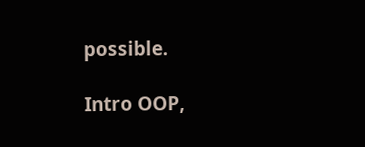possible.

Intro OOP,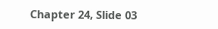Chapter 24, Slide 03